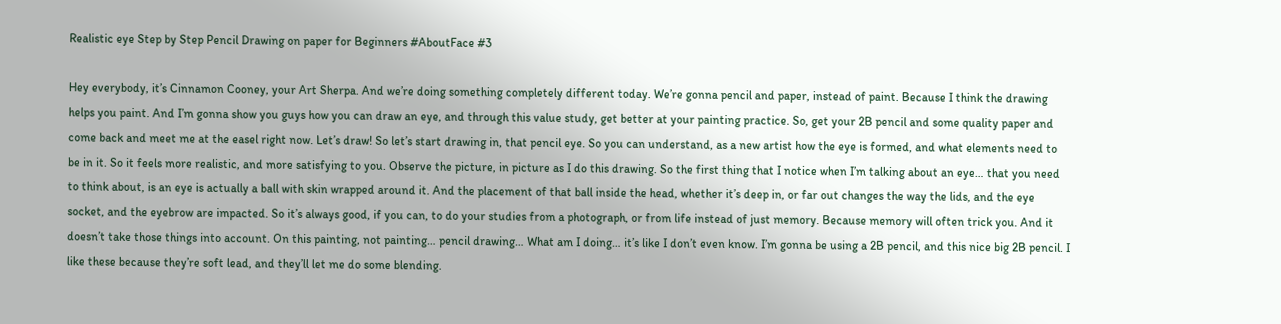Realistic eye Step by Step Pencil Drawing on paper for Beginners #AboutFace #3

Hey everybody, it’s Cinnamon Cooney, your Art Sherpa. And we’re doing something completely different today. We’re gonna pencil and paper, instead of paint. Because I think the drawing helps you paint. And I’m gonna show you guys how you can draw an eye, and through this value study, get better at your painting practice. So, get your 2B pencil and some quality paper and come back and meet me at the easel right now. Let’s draw! So let’s start drawing in, that pencil eye. So you can understand, as a new artist how the eye is formed, and what elements need to be in it. So it feels more realistic, and more satisfying to you. Observe the picture, in picture as I do this drawing. So the first thing that I notice when I’m talking about an eye… that you need to think about, is an eye is actually a ball with skin wrapped around it. And the placement of that ball inside the head, whether it’s deep in, or far out changes the way the lids, and the eye socket, and the eyebrow are impacted. So it’s always good, if you can, to do your studies from a photograph, or from life instead of just memory. Because memory will often trick you. And it doesn’t take those things into account. On this painting, not painting… pencil drawing… What am I doing… it’s like I don’t even know. I’m gonna be using a 2B pencil, and this nice big 2B pencil. I like these because they’re soft lead, and they’ll let me do some blending.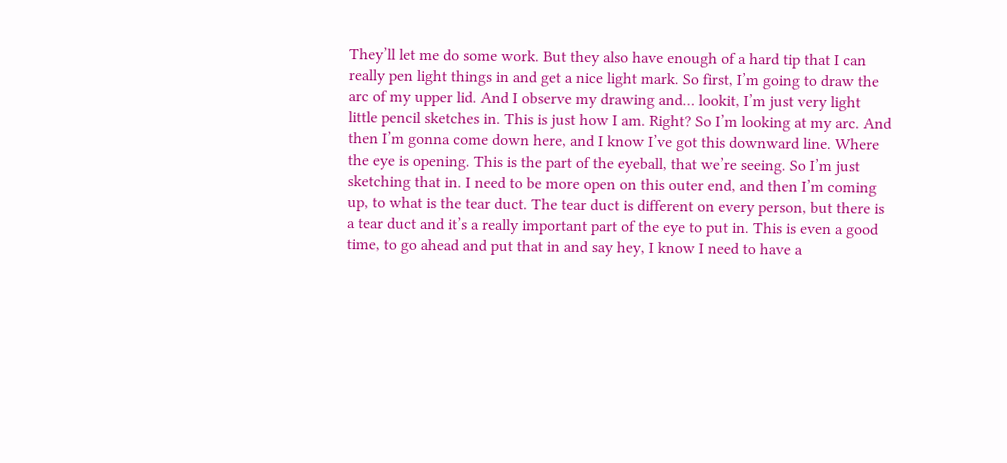They’ll let me do some work. But they also have enough of a hard tip that I can really pen light things in and get a nice light mark. So first, I’m going to draw the arc of my upper lid. And I observe my drawing and… lookit, I’m just very light little pencil sketches in. This is just how I am. Right? So I’m looking at my arc. And then I’m gonna come down here, and I know I’ve got this downward line. Where the eye is opening. This is the part of the eyeball, that we’re seeing. So I’m just sketching that in. I need to be more open on this outer end, and then I’m coming up, to what is the tear duct. The tear duct is different on every person, but there is a tear duct and it’s a really important part of the eye to put in. This is even a good time, to go ahead and put that in and say hey, I know I need to have a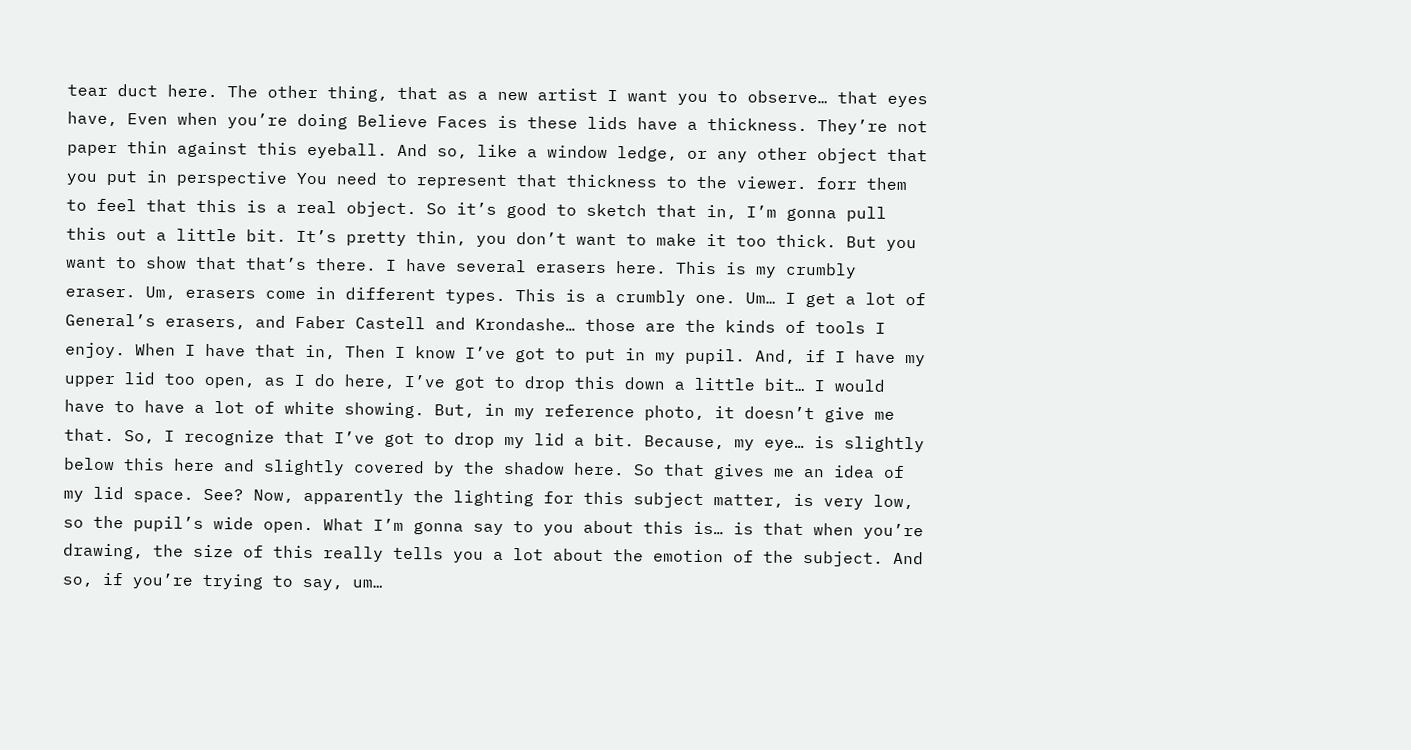tear duct here. The other thing, that as a new artist I want you to observe… that eyes have, Even when you’re doing Believe Faces is these lids have a thickness. They’re not paper thin against this eyeball. And so, like a window ledge, or any other object that you put in perspective You need to represent that thickness to the viewer. forr them to feel that this is a real object. So it’s good to sketch that in, I’m gonna pull this out a little bit. It’s pretty thin, you don’t want to make it too thick. But you want to show that that’s there. I have several erasers here. This is my crumbly eraser. Um, erasers come in different types. This is a crumbly one. Um… I get a lot of General’s erasers, and Faber Castell and Krondashe… those are the kinds of tools I enjoy. When I have that in, Then I know I’ve got to put in my pupil. And, if I have my upper lid too open, as I do here, I’ve got to drop this down a little bit… I would have to have a lot of white showing. But, in my reference photo, it doesn’t give me that. So, I recognize that I’ve got to drop my lid a bit. Because, my eye… is slightly below this here and slightly covered by the shadow here. So that gives me an idea of my lid space. See? Now, apparently the lighting for this subject matter, is very low, so the pupil’s wide open. What I’m gonna say to you about this is… is that when you’re drawing, the size of this really tells you a lot about the emotion of the subject. And so, if you’re trying to say, um…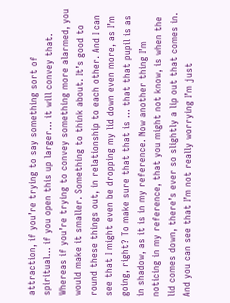attraction, if you’re trying to say something sort of spiritual… if you open this up larger… it will convey that. Whereas if you’re trying to convey something more alarmed, you would make it smaller. Something to think about. It’s good to round these things out, in relationship to each other. And I can see that I might even be dropping my lid down even more, as I’m going, right? To make sure that that is … that that pupil is as in shadow, as it is in my reference. Now another thing I’m noticing in my reference, that you might not know, is when the lid comes down, there’s ever so slightly a lip out that comes in. And you can see that I’m not really worrying I’m just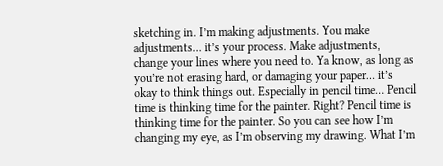sketching in. I’m making adjustments. You make adjustments… it’s your process. Make adjustments, change your lines where you need to. Ya know, as long as you’re not erasing hard, or damaging your paper… it’s okay to think things out. Especially in pencil time… Pencil time is thinking time for the painter. Right? Pencil time is thinking time for the painter. So you can see how I’m changing my eye, as I’m observing my drawing. What I’m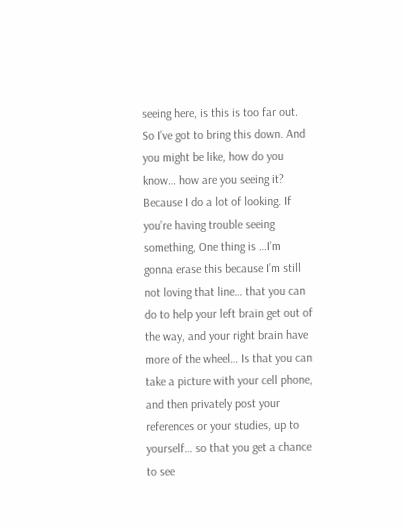seeing here, is this is too far out. So I’ve got to bring this down. And you might be like, how do you know… how are you seeing it? Because I do a lot of looking. If you’re having trouble seeing something, One thing is …I’m gonna erase this because I’m still not loving that line… that you can do to help your left brain get out of the way, and your right brain have more of the wheel… Is that you can take a picture with your cell phone, and then privately post your references or your studies, up to yourself… so that you get a chance to see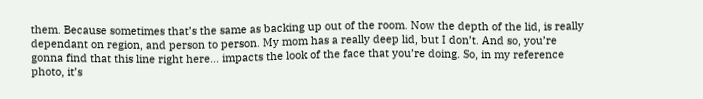them. Because sometimes that’s the same as backing up out of the room. Now the depth of the lid, is really dependant on region, and person to person. My mom has a really deep lid, but I don’t. And so, you’re gonna find that this line right here… impacts the look of the face that you’re doing. So, in my reference photo, it’s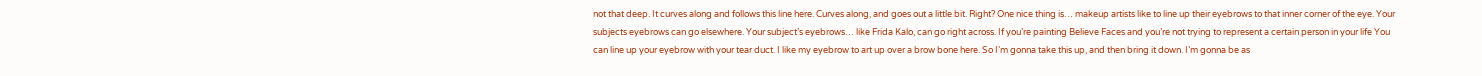not that deep. It curves along and follows this line here. Curves along, and goes out a little bit. Right? One nice thing is… makeup artists like to line up their eyebrows to that inner corner of the eye. Your subjects eyebrows can go elsewhere. Your subject’s eyebrows… like Frida Kalo, can go right across. If you’re painting Believe Faces and you’re not trying to represent a certain person in your life You can line up your eyebrow with your tear duct. I like my eyebrow to art up over a brow bone here. So I’m gonna take this up, and then bring it down. I’m gonna be as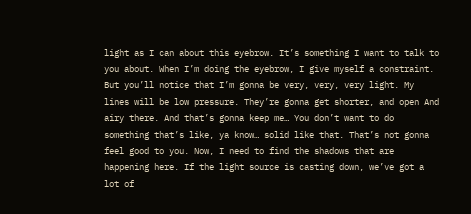light as I can about this eyebrow. It’s something I want to talk to you about. When I’m doing the eyebrow, I give myself a constraint. But you’ll notice that I’m gonna be very, very, very light. My lines will be low pressure. They’re gonna get shorter, and open And airy there. And that’s gonna keep me… You don’t want to do something that’s like, ya know… solid like that. That’s not gonna feel good to you. Now, I need to find the shadows that are happening here. If the light source is casting down, we’ve got a lot of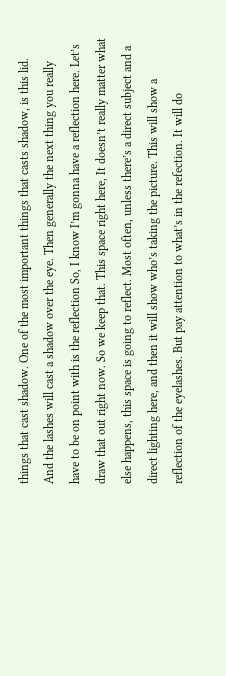things that cast shadow. One of the most important things that casts shadow, is this lid. And the lashes will cast a shadow over the eye. Then generally the next thing you really have to be on point with is the reflection So, I know I’m gonna have a reflection here. Let’s draw that out right now. So we keep that. This space right here, It doesn’t really matter what else happens, this space is going to reflect. Most often, unless there’s a direct subject and a direct lighting here, and then it will show who’s taking the picture. This will show a reflection of the eyelashes. But pay attention to what’s in the refection. It will do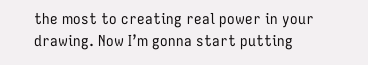the most to creating real power in your drawing. Now I’m gonna start putting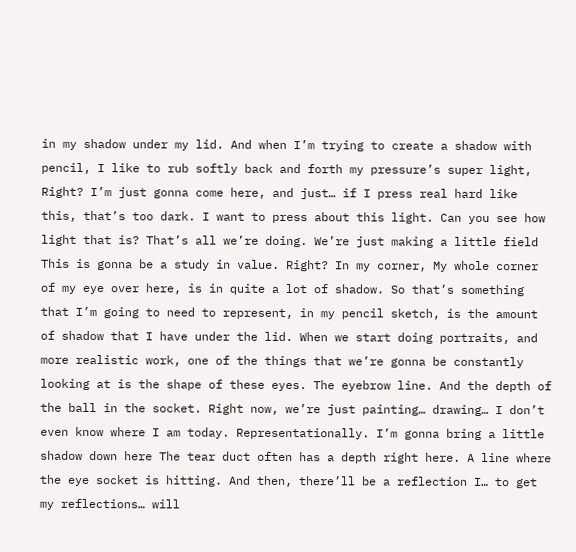in my shadow under my lid. And when I’m trying to create a shadow with pencil, I like to rub softly back and forth my pressure’s super light, Right? I’m just gonna come here, and just… if I press real hard like this, that’s too dark. I want to press about this light. Can you see how light that is? That’s all we’re doing. We’re just making a little field This is gonna be a study in value. Right? In my corner, My whole corner of my eye over here, is in quite a lot of shadow. So that’s something that I’m going to need to represent, in my pencil sketch, is the amount of shadow that I have under the lid. When we start doing portraits, and more realistic work, one of the things that we’re gonna be constantly looking at is the shape of these eyes. The eyebrow line. And the depth of the ball in the socket. Right now, we’re just painting… drawing… I don’t even know where I am today. Representationally. I’m gonna bring a little shadow down here The tear duct often has a depth right here. A line where the eye socket is hitting. And then, there’ll be a reflection I… to get my reflections… will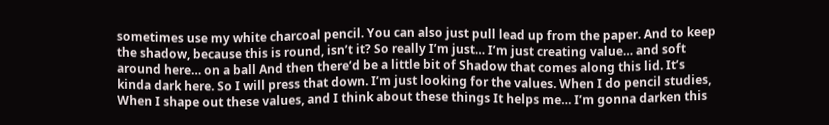sometimes use my white charcoal pencil. You can also just pull lead up from the paper. And to keep the shadow, because this is round, isn’t it? So really I’m just… I’m just creating value… and soft around here… on a ball And then there’d be a little bit of Shadow that comes along this lid. It’s kinda dark here. So I will press that down. I’m just looking for the values. When I do pencil studies, When I shape out these values, and I think about these things It helps me… I’m gonna darken this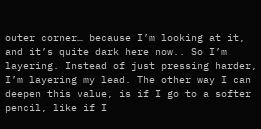outer corner… because I’m looking at it, and it’s quite dark here now.. So I’m layering. Instead of just pressing harder, I’m layering my lead. The other way I can deepen this value, is if I go to a softer pencil, like if I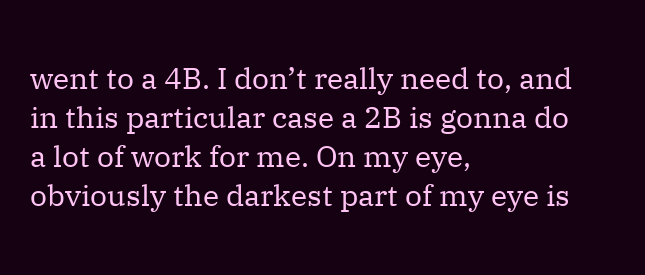went to a 4B. I don’t really need to, and in this particular case a 2B is gonna do a lot of work for me. On my eye, obviously the darkest part of my eye is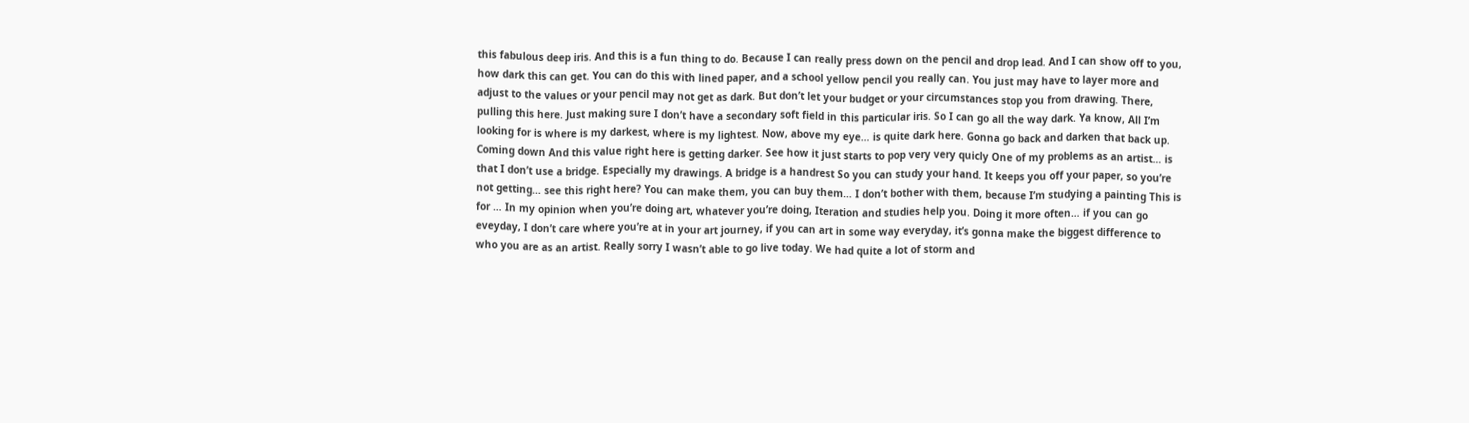this fabulous deep iris. And this is a fun thing to do. Because I can really press down on the pencil and drop lead. And I can show off to you, how dark this can get. You can do this with lined paper, and a school yellow pencil you really can. You just may have to layer more and adjust to the values or your pencil may not get as dark. But don’t let your budget or your circumstances stop you from drawing. There, pulling this here. Just making sure I don’t have a secondary soft field in this particular iris. So I can go all the way dark. Ya know, All I’m looking for is where is my darkest, where is my lightest. Now, above my eye… is quite dark here. Gonna go back and darken that back up. Coming down And this value right here is getting darker. See how it just starts to pop very very quicly One of my problems as an artist… is that I don’t use a bridge. Especially my drawings. A bridge is a handrest So you can study your hand. It keeps you off your paper, so you’re not getting… see this right here? You can make them, you can buy them… I don’t bother with them, because I’m studying a painting This is for … In my opinion when you’re doing art, whatever you’re doing, Iteration and studies help you. Doing it more often… if you can go eveyday, I don’t care where you’re at in your art journey, if you can art in some way everyday, it’s gonna make the biggest difference to who you are as an artist. Really sorry I wasn’t able to go live today. We had quite a lot of storm and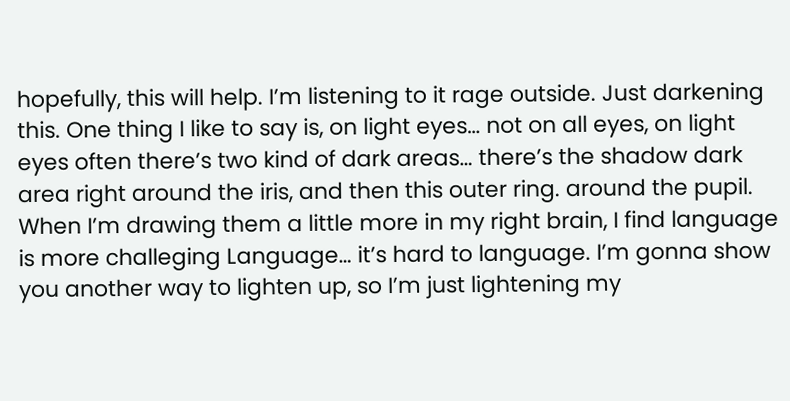hopefully, this will help. I’m listening to it rage outside. Just darkening this. One thing I like to say is, on light eyes… not on all eyes, on light eyes often there’s two kind of dark areas… there’s the shadow dark area right around the iris, and then this outer ring. around the pupil. When I’m drawing them a little more in my right brain, I find language is more challeging Language… it’s hard to language. I’m gonna show you another way to lighten up, so I’m just lightening my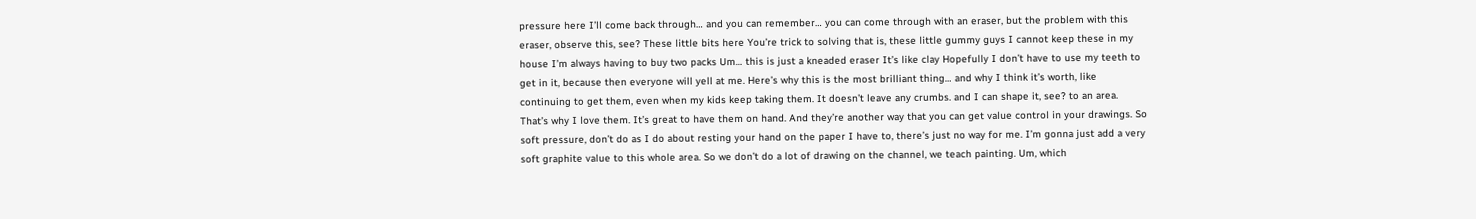pressure here I’ll come back through… and you can remember… you can come through with an eraser, but the problem with this eraser, observe this, see? These little bits here You’re trick to solving that is, these little gummy guys I cannot keep these in my house I’m always having to buy two packs Um… this is just a kneaded eraser It’s like clay Hopefully I don’t have to use my teeth to get in it, because then everyone will yell at me. Here’s why this is the most brilliant thing… and why I think it’s worth, like continuing to get them, even when my kids keep taking them. It doesn’t leave any crumbs. and I can shape it, see? to an area. That’s why I love them. It’s great to have them on hand. And they’re another way that you can get value control in your drawings. So soft pressure, don’t do as I do about resting your hand on the paper I have to, there’s just no way for me. I’m gonna just add a very soft graphite value to this whole area. So we don’t do a lot of drawing on the channel, we teach painting. Um, which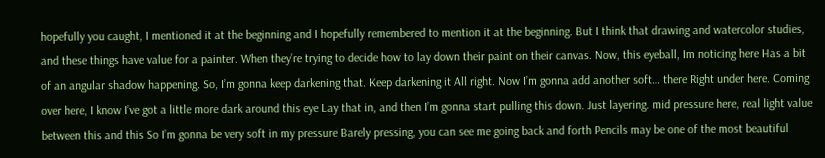hopefully you caught, I mentioned it at the beginning and I hopefully remembered to mention it at the beginning. But I think that drawing and watercolor studies, and these things have value for a painter. When they’re trying to decide how to lay down their paint on their canvas. Now, this eyeball, Im noticing here Has a bit of an angular shadow happening. So, I’m gonna keep darkening that. Keep darkening it All right. Now I’m gonna add another soft… there Right under here. Coming over here, I know I’ve got a little more dark around this eye Lay that in, and then I’m gonna start pulling this down. Just layering. mid pressure here, real light value between this and this So I’m gonna be very soft in my pressure Barely pressing, you can see me going back and forth Pencils may be one of the most beautiful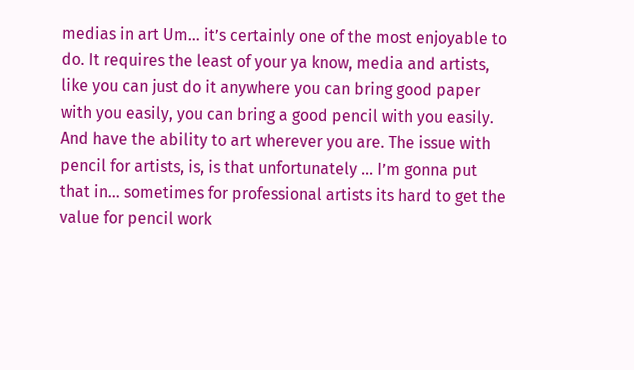medias in art Um… it’s certainly one of the most enjoyable to do. It requires the least of your ya know, media and artists, like you can just do it anywhere you can bring good paper with you easily, you can bring a good pencil with you easily. And have the ability to art wherever you are. The issue with pencil for artists, is, is that unfortunately … I’m gonna put that in… sometimes for professional artists its hard to get the value for pencil work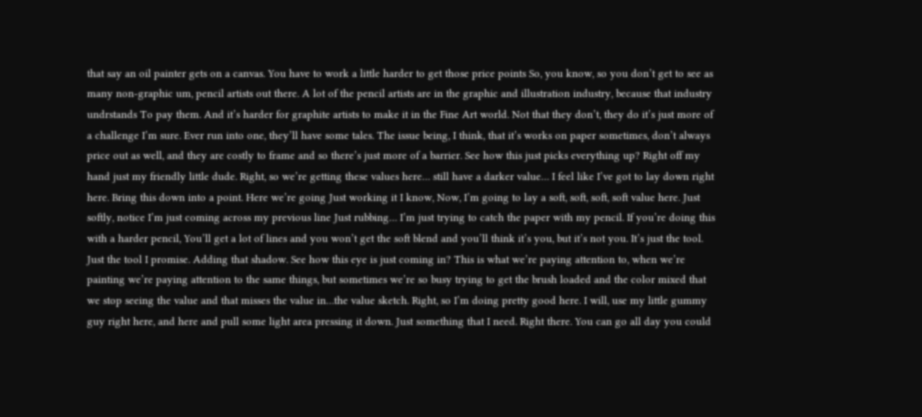that say an oil painter gets on a canvas. You have to work a little harder to get those price points So, you know, so you don’t get to see as many non-graphic um, pencil artists out there. A lot of the pencil artists are in the graphic and illustration industry, because that industry undrstands To pay them. And it’s harder for graphite artists to make it in the Fine Art world. Not that they don’t, they do it’s just more of a challenge I’m sure. Ever run into one, they’ll have some tales. The issue being, I think, that it’s works on paper sometimes, don’t always price out as well, and they are costly to frame and so there’s just more of a barrier. See how this just picks everything up? Right off my hand just my friendly little dude. Right, so we’re getting these values here… still have a darker value… I feel like I’ve got to lay down right here. Bring this down into a point. Here we’re going Just working it I know, Now, I’m going to lay a soft, soft, soft, soft value here. Just softly, notice I’m just coming across my previous line Just rubbing… I’m just trying to catch the paper with my pencil. If you’re doing this with a harder pencil, You’ll get a lot of lines and you won’t get the soft blend and you’ll think it’s you, but it’s not you. It’s just the tool. Just the tool I promise. Adding that shadow. See how this eye is just coming in? This is what we’re paying attention to, when we’re painting we’re paying attention to the same things, but sometimes we’re so busy trying to get the brush loaded and the color mixed that we stop seeing the value and that misses the value in…the value sketch. Right, so I’m doing pretty good here. I will, use my little gummy guy right here, and here and pull some light area pressing it down. Just something that I need. Right there. You can go all day you could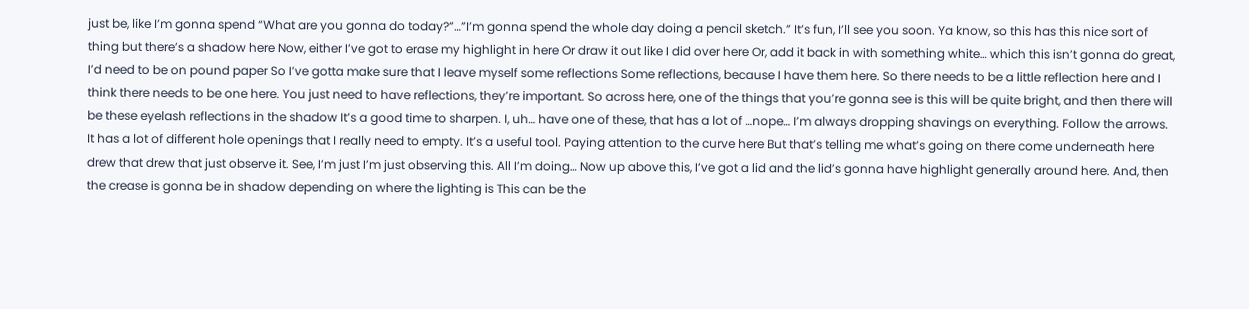just be, like I’m gonna spend “What are you gonna do today?”…”I’m gonna spend the whole day doing a pencil sketch.” It’s fun, I’ll see you soon. Ya know, so this has this nice sort of thing but there’s a shadow here Now, either I’ve got to erase my highlight in here Or draw it out like I did over here Or, add it back in with something white… which this isn’t gonna do great, I’d need to be on pound paper So I’ve gotta make sure that I leave myself some reflections Some reflections, because I have them here. So there needs to be a little reflection here and I think there needs to be one here. You just need to have reflections, they’re important. So across here, one of the things that you’re gonna see is this will be quite bright, and then there will be these eyelash reflections in the shadow It’s a good time to sharpen. I, uh… have one of these, that has a lot of …nope… I’m always dropping shavings on everything. Follow the arrows. It has a lot of different hole openings that I really need to empty. It’s a useful tool. Paying attention to the curve here But that’s telling me what’s going on there come underneath here drew that drew that just observe it. See, I’m just I’m just observing this. All I’m doing… Now up above this, I’ve got a lid and the lid’s gonna have highlight generally around here. And, then the crease is gonna be in shadow depending on where the lighting is This can be the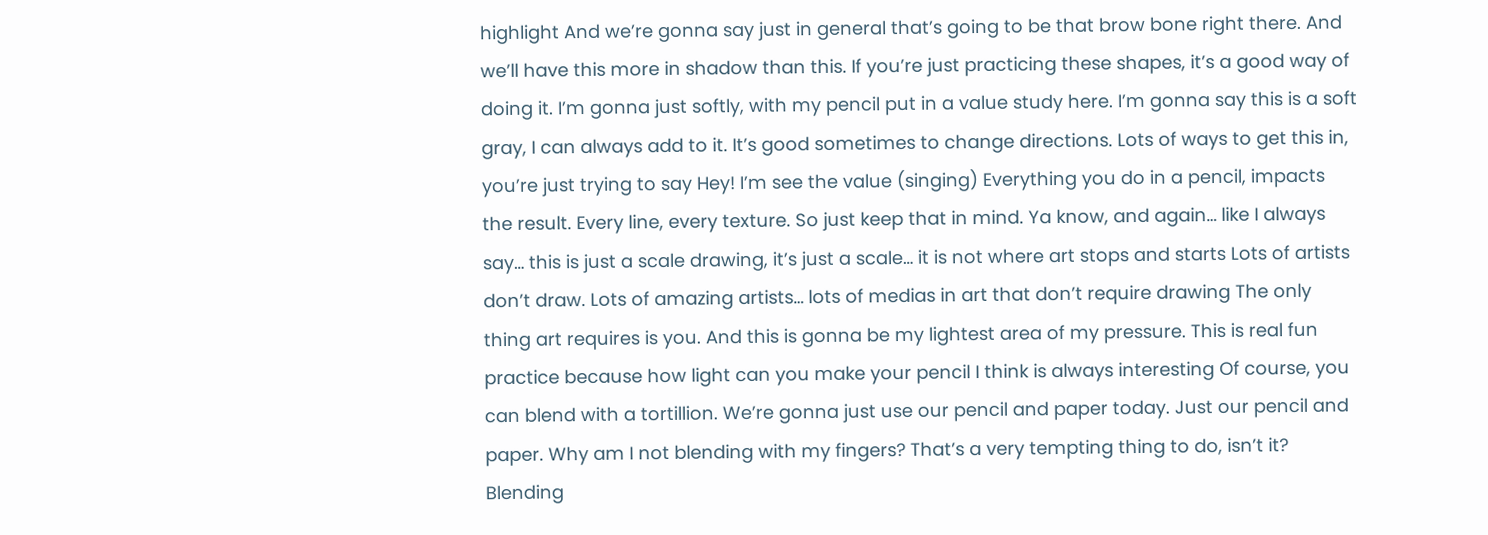highlight And we’re gonna say just in general that’s going to be that brow bone right there. And we’ll have this more in shadow than this. If you’re just practicing these shapes, it’s a good way of doing it. I’m gonna just softly, with my pencil put in a value study here. I’m gonna say this is a soft gray, I can always add to it. It’s good sometimes to change directions. Lots of ways to get this in, you’re just trying to say Hey! I’m see the value (singing) Everything you do in a pencil, impacts the result. Every line, every texture. So just keep that in mind. Ya know, and again… like I always say… this is just a scale drawing, it’s just a scale… it is not where art stops and starts Lots of artists don’t draw. Lots of amazing artists… lots of medias in art that don’t require drawing The only thing art requires is you. And this is gonna be my lightest area of my pressure. This is real fun practice because how light can you make your pencil I think is always interesting Of course, you can blend with a tortillion. We’re gonna just use our pencil and paper today. Just our pencil and paper. Why am I not blending with my fingers? That’s a very tempting thing to do, isn’t it? Blending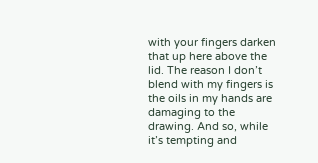with your fingers darken that up here above the lid. The reason I don’t blend with my fingers is the oils in my hands are damaging to the drawing. And so, while it’s tempting and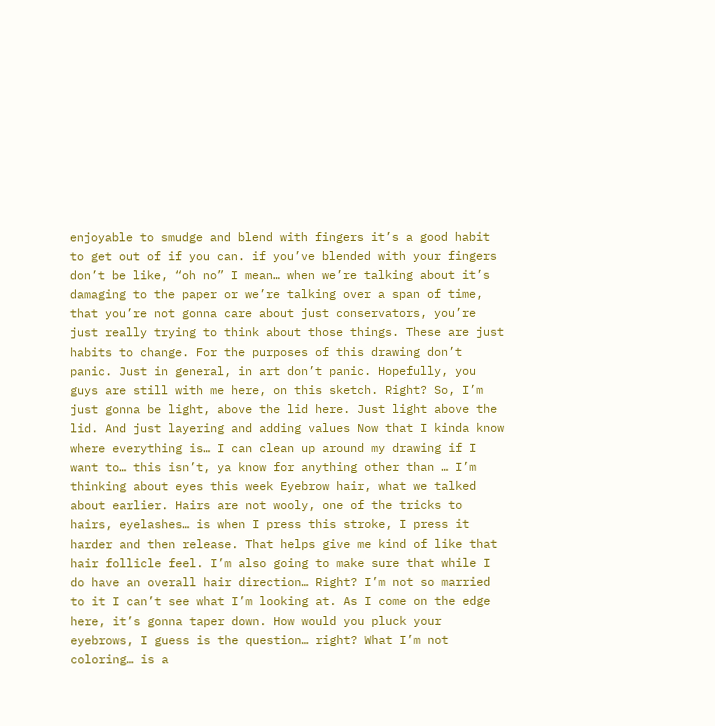enjoyable to smudge and blend with fingers it’s a good habit to get out of if you can. if you’ve blended with your fingers don’t be like, “oh no” I mean… when we’re talking about it’s damaging to the paper or we’re talking over a span of time, that you’re not gonna care about just conservators, you’re just really trying to think about those things. These are just habits to change. For the purposes of this drawing don’t panic. Just in general, in art don’t panic. Hopefully, you guys are still with me here, on this sketch. Right? So, I’m just gonna be light, above the lid here. Just light above the lid. And just layering and adding values Now that I kinda know where everything is… I can clean up around my drawing if I want to… this isn’t, ya know for anything other than … I’m thinking about eyes this week Eyebrow hair, what we talked about earlier. Hairs are not wooly, one of the tricks to hairs, eyelashes… is when I press this stroke, I press it harder and then release. That helps give me kind of like that hair follicle feel. I’m also going to make sure that while I do have an overall hair direction… Right? I’m not so married to it I can’t see what I’m looking at. As I come on the edge here, it’s gonna taper down. How would you pluck your eyebrows, I guess is the question… right? What I’m not coloring… is a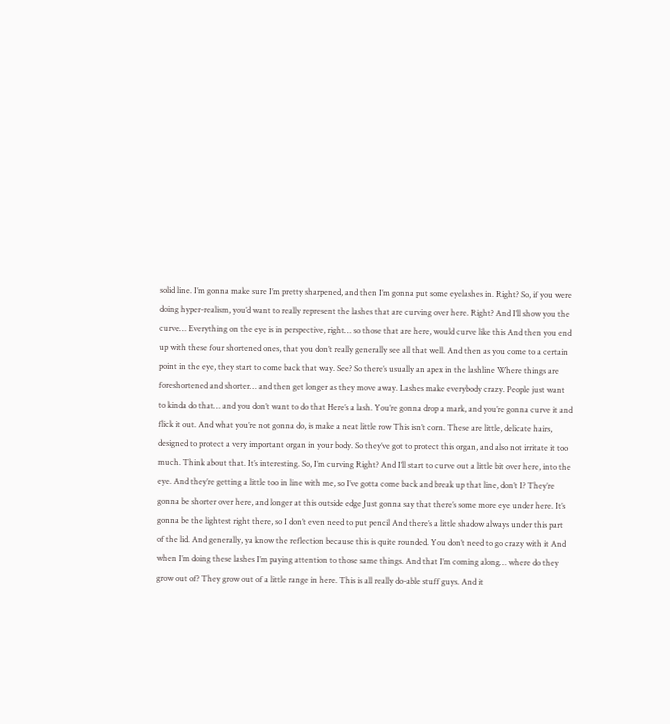solid line. I’m gonna make sure I’m pretty sharpened, and then I’m gonna put some eyelashes in. Right? So, if you were doing hyper-realism, you’d want to really represent the lashes that are curving over here. Right? And I’ll show you the curve… Everything on the eye is in perspective, right… so those that are here, would curve like this And then you end up with these four shortened ones, that you don’t really generally see all that well. And then as you come to a certain point in the eye, they start to come back that way. See? So there’s usually an apex in the lashline Where things are foreshortened and shorter… and then get longer as they move away. Lashes make everybody crazy. People just want to kinda do that… and you don’t want to do that Here’s a lash. You’re gonna drop a mark, and you’re gonna curve it and flick it out. And what you’re not gonna do, is make a neat little row This isn’t corn. These are little, delicate hairs, designed to protect a very important organ in your body. So they’ve got to protect this organ, and also not irritate it too much. Think about that. It’s interesting. So, I’m curving Right? And I’ll start to curve out a little bit over here, into the eye. And they’re getting a little too in line with me, so I’ve gotta come back and break up that line, don’t I? They’re gonna be shorter over here, and longer at this outside edge Just gonna say that there’s some more eye under here. It’s gonna be the lightest right there, so I don’t even need to put pencil And there’s a little shadow always under this part of the lid. And generally, ya know the reflection because this is quite rounded. You don’t need to go crazy with it And when I’m doing these lashes I’m paying attention to those same things. And that I’m coming along… where do they grow out of? They grow out of a little range in here. This is all really do-able stuff guys. And it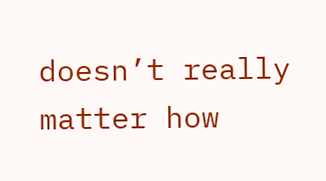doesn’t really matter how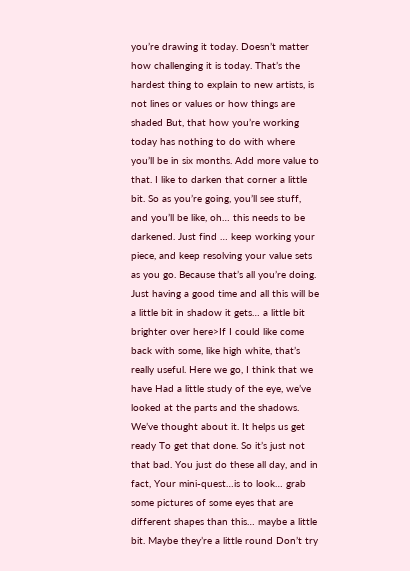you’re drawing it today. Doesn’t matter how challenging it is today. That’s the hardest thing to explain to new artists, is not lines or values or how things are shaded But, that how you’re working today has nothing to do with where you’ll be in six months. Add more value to that. I like to darken that corner a little bit. So as you’re going, you’ll see stuff, and you’ll be like, oh… this needs to be darkened. Just find … keep working your piece, and keep resolving your value sets as you go. Because that’s all you’re doing. Just having a good time and all this will be a little bit in shadow it gets… a little bit brighter over here>If I could like come back with some, like high white, that’s really useful. Here we go, I think that we have Had a little study of the eye, we’ve looked at the parts and the shadows. We’ve thought about it. It helps us get ready To get that done. So it’s just not that bad. You just do these all day, and in fact, Your mini-quest…is to look… grab some pictures of some eyes that are different shapes than this… maybe a little bit. Maybe they’re a little round Don’t try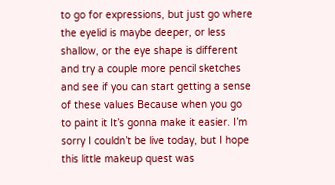to go for expressions, but just go where the eyelid is maybe deeper, or less shallow, or the eye shape is different and try a couple more pencil sketches and see if you can start getting a sense of these values Because when you go to paint it It’s gonna make it easier. I’m sorry I couldn’t be live today, but I hope this little makeup quest was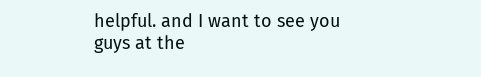helpful. and I want to see you guys at the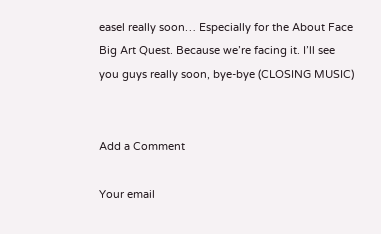easel really soon… Especially for the About Face Big Art Quest. Because we’re facing it. I’ll see you guys really soon, bye-bye (CLOSING MUSIC)


Add a Comment

Your email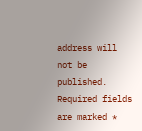address will not be published. Required fields are marked *